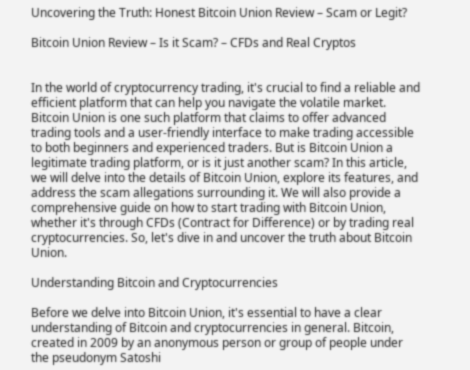Uncovering the Truth: Honest Bitcoin Union Review – Scam or Legit?

Bitcoin Union Review – Is it Scam? – CFDs and Real Cryptos


In the world of cryptocurrency trading, it's crucial to find a reliable and efficient platform that can help you navigate the volatile market. Bitcoin Union is one such platform that claims to offer advanced trading tools and a user-friendly interface to make trading accessible to both beginners and experienced traders. But is Bitcoin Union a legitimate trading platform, or is it just another scam? In this article, we will delve into the details of Bitcoin Union, explore its features, and address the scam allegations surrounding it. We will also provide a comprehensive guide on how to start trading with Bitcoin Union, whether it's through CFDs (Contract for Difference) or by trading real cryptocurrencies. So, let's dive in and uncover the truth about Bitcoin Union.

Understanding Bitcoin and Cryptocurrencies

Before we delve into Bitcoin Union, it's essential to have a clear understanding of Bitcoin and cryptocurrencies in general. Bitcoin, created in 2009 by an anonymous person or group of people under the pseudonym Satoshi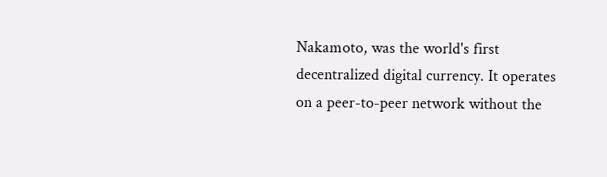Nakamoto, was the world's first decentralized digital currency. It operates on a peer-to-peer network without the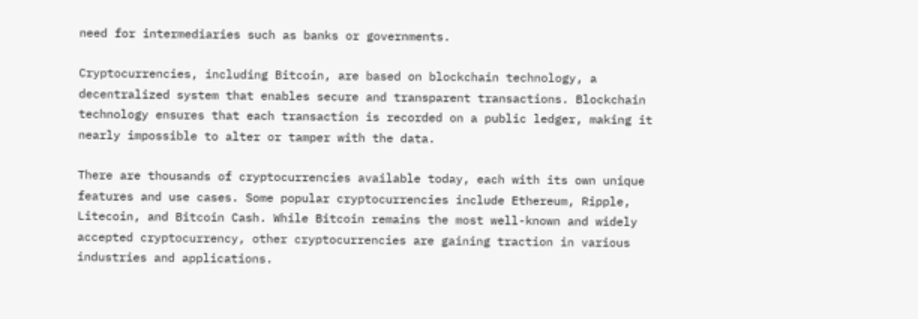need for intermediaries such as banks or governments.

Cryptocurrencies, including Bitcoin, are based on blockchain technology, a decentralized system that enables secure and transparent transactions. Blockchain technology ensures that each transaction is recorded on a public ledger, making it nearly impossible to alter or tamper with the data.

There are thousands of cryptocurrencies available today, each with its own unique features and use cases. Some popular cryptocurrencies include Ethereum, Ripple, Litecoin, and Bitcoin Cash. While Bitcoin remains the most well-known and widely accepted cryptocurrency, other cryptocurrencies are gaining traction in various industries and applications.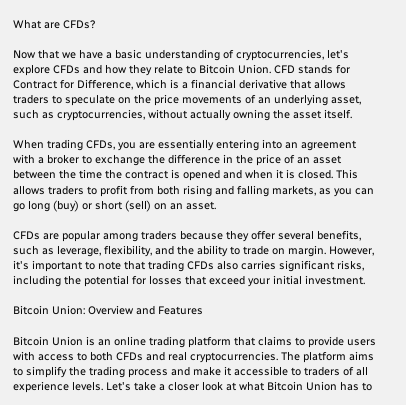What are CFDs?

Now that we have a basic understanding of cryptocurrencies, let's explore CFDs and how they relate to Bitcoin Union. CFD stands for Contract for Difference, which is a financial derivative that allows traders to speculate on the price movements of an underlying asset, such as cryptocurrencies, without actually owning the asset itself.

When trading CFDs, you are essentially entering into an agreement with a broker to exchange the difference in the price of an asset between the time the contract is opened and when it is closed. This allows traders to profit from both rising and falling markets, as you can go long (buy) or short (sell) on an asset.

CFDs are popular among traders because they offer several benefits, such as leverage, flexibility, and the ability to trade on margin. However, it's important to note that trading CFDs also carries significant risks, including the potential for losses that exceed your initial investment.

Bitcoin Union: Overview and Features

Bitcoin Union is an online trading platform that claims to provide users with access to both CFDs and real cryptocurrencies. The platform aims to simplify the trading process and make it accessible to traders of all experience levels. Let's take a closer look at what Bitcoin Union has to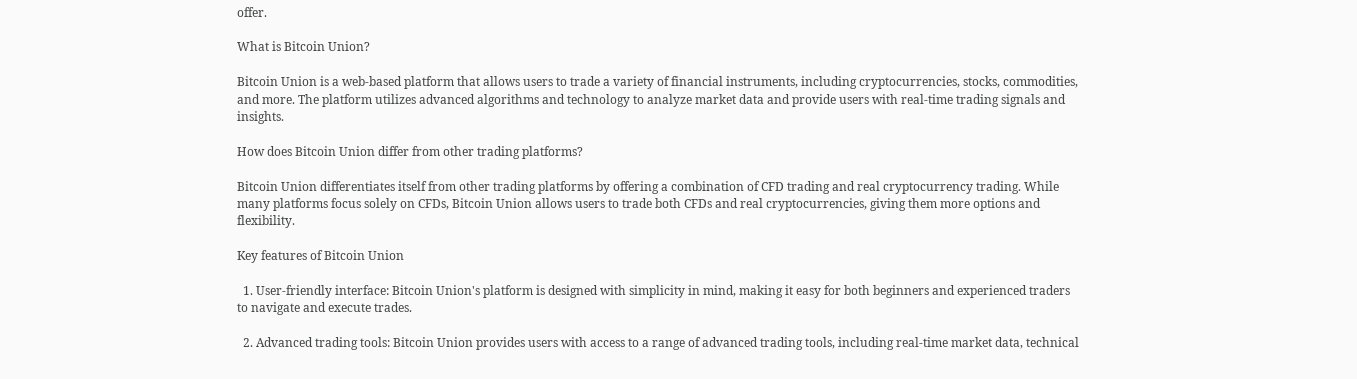offer.

What is Bitcoin Union?

Bitcoin Union is a web-based platform that allows users to trade a variety of financial instruments, including cryptocurrencies, stocks, commodities, and more. The platform utilizes advanced algorithms and technology to analyze market data and provide users with real-time trading signals and insights.

How does Bitcoin Union differ from other trading platforms?

Bitcoin Union differentiates itself from other trading platforms by offering a combination of CFD trading and real cryptocurrency trading. While many platforms focus solely on CFDs, Bitcoin Union allows users to trade both CFDs and real cryptocurrencies, giving them more options and flexibility.

Key features of Bitcoin Union

  1. User-friendly interface: Bitcoin Union's platform is designed with simplicity in mind, making it easy for both beginners and experienced traders to navigate and execute trades.

  2. Advanced trading tools: Bitcoin Union provides users with access to a range of advanced trading tools, including real-time market data, technical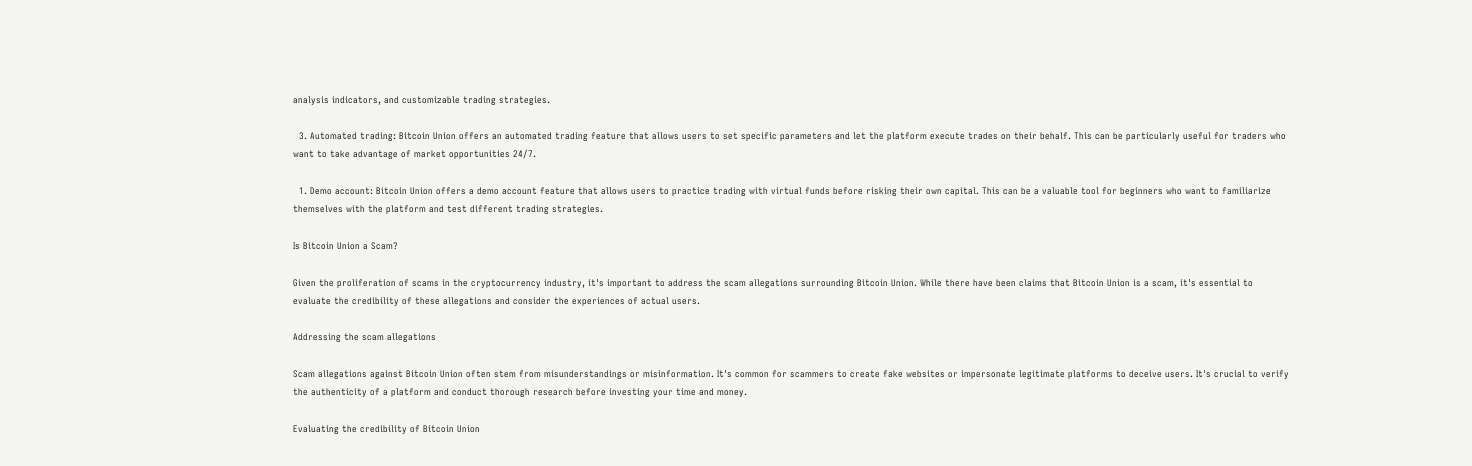analysis indicators, and customizable trading strategies.

  3. Automated trading: Bitcoin Union offers an automated trading feature that allows users to set specific parameters and let the platform execute trades on their behalf. This can be particularly useful for traders who want to take advantage of market opportunities 24/7.

  1. Demo account: Bitcoin Union offers a demo account feature that allows users to practice trading with virtual funds before risking their own capital. This can be a valuable tool for beginners who want to familiarize themselves with the platform and test different trading strategies.

Is Bitcoin Union a Scam?

Given the proliferation of scams in the cryptocurrency industry, it's important to address the scam allegations surrounding Bitcoin Union. While there have been claims that Bitcoin Union is a scam, it's essential to evaluate the credibility of these allegations and consider the experiences of actual users.

Addressing the scam allegations

Scam allegations against Bitcoin Union often stem from misunderstandings or misinformation. It's common for scammers to create fake websites or impersonate legitimate platforms to deceive users. It's crucial to verify the authenticity of a platform and conduct thorough research before investing your time and money.

Evaluating the credibility of Bitcoin Union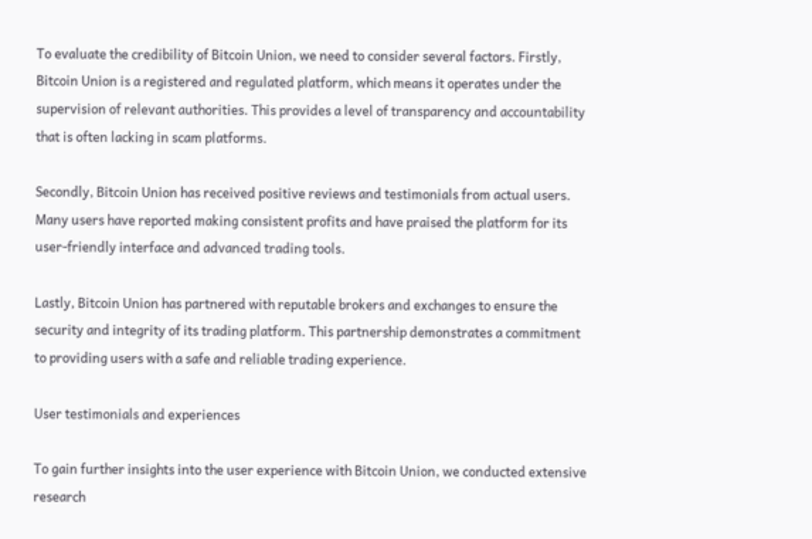To evaluate the credibility of Bitcoin Union, we need to consider several factors. Firstly, Bitcoin Union is a registered and regulated platform, which means it operates under the supervision of relevant authorities. This provides a level of transparency and accountability that is often lacking in scam platforms.

Secondly, Bitcoin Union has received positive reviews and testimonials from actual users. Many users have reported making consistent profits and have praised the platform for its user-friendly interface and advanced trading tools.

Lastly, Bitcoin Union has partnered with reputable brokers and exchanges to ensure the security and integrity of its trading platform. This partnership demonstrates a commitment to providing users with a safe and reliable trading experience.

User testimonials and experiences

To gain further insights into the user experience with Bitcoin Union, we conducted extensive research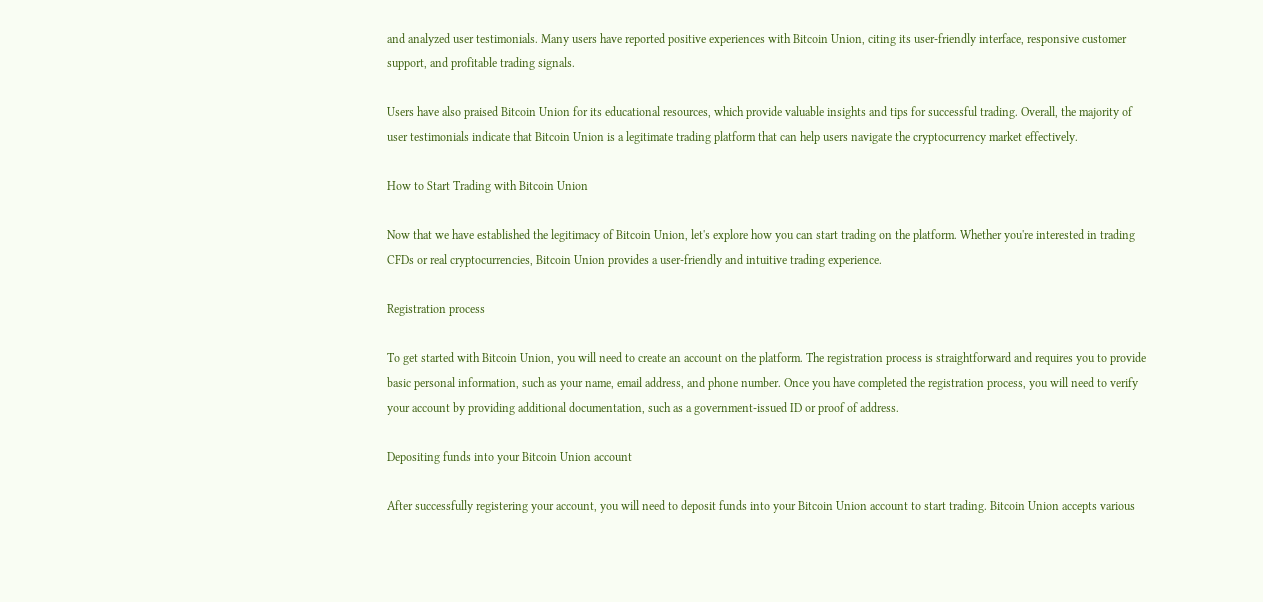and analyzed user testimonials. Many users have reported positive experiences with Bitcoin Union, citing its user-friendly interface, responsive customer support, and profitable trading signals.

Users have also praised Bitcoin Union for its educational resources, which provide valuable insights and tips for successful trading. Overall, the majority of user testimonials indicate that Bitcoin Union is a legitimate trading platform that can help users navigate the cryptocurrency market effectively.

How to Start Trading with Bitcoin Union

Now that we have established the legitimacy of Bitcoin Union, let's explore how you can start trading on the platform. Whether you're interested in trading CFDs or real cryptocurrencies, Bitcoin Union provides a user-friendly and intuitive trading experience.

Registration process

To get started with Bitcoin Union, you will need to create an account on the platform. The registration process is straightforward and requires you to provide basic personal information, such as your name, email address, and phone number. Once you have completed the registration process, you will need to verify your account by providing additional documentation, such as a government-issued ID or proof of address.

Depositing funds into your Bitcoin Union account

After successfully registering your account, you will need to deposit funds into your Bitcoin Union account to start trading. Bitcoin Union accepts various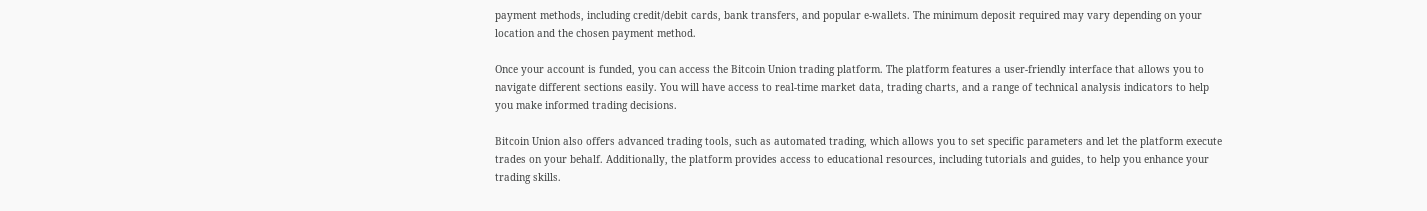payment methods, including credit/debit cards, bank transfers, and popular e-wallets. The minimum deposit required may vary depending on your location and the chosen payment method.

Once your account is funded, you can access the Bitcoin Union trading platform. The platform features a user-friendly interface that allows you to navigate different sections easily. You will have access to real-time market data, trading charts, and a range of technical analysis indicators to help you make informed trading decisions.

Bitcoin Union also offers advanced trading tools, such as automated trading, which allows you to set specific parameters and let the platform execute trades on your behalf. Additionally, the platform provides access to educational resources, including tutorials and guides, to help you enhance your trading skills.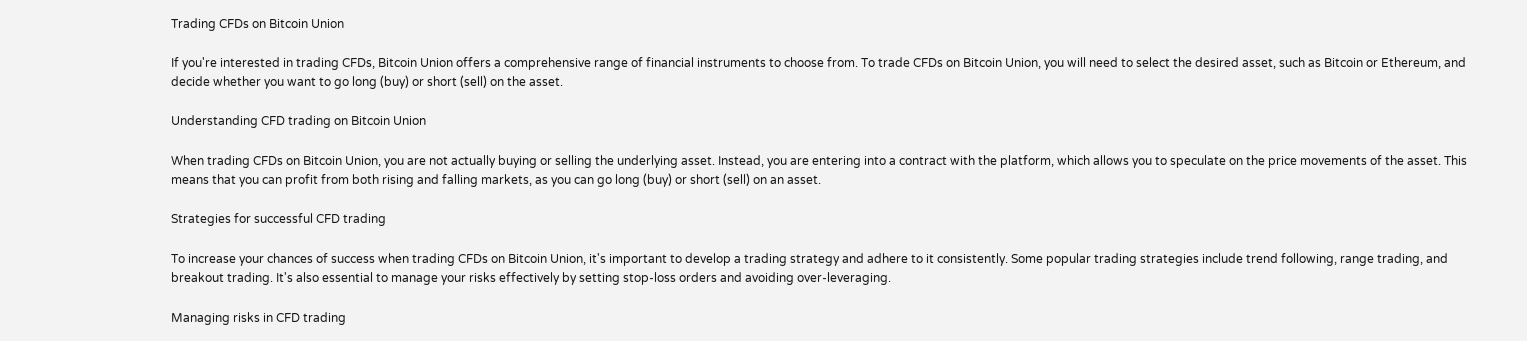Trading CFDs on Bitcoin Union

If you're interested in trading CFDs, Bitcoin Union offers a comprehensive range of financial instruments to choose from. To trade CFDs on Bitcoin Union, you will need to select the desired asset, such as Bitcoin or Ethereum, and decide whether you want to go long (buy) or short (sell) on the asset.

Understanding CFD trading on Bitcoin Union

When trading CFDs on Bitcoin Union, you are not actually buying or selling the underlying asset. Instead, you are entering into a contract with the platform, which allows you to speculate on the price movements of the asset. This means that you can profit from both rising and falling markets, as you can go long (buy) or short (sell) on an asset.

Strategies for successful CFD trading

To increase your chances of success when trading CFDs on Bitcoin Union, it's important to develop a trading strategy and adhere to it consistently. Some popular trading strategies include trend following, range trading, and breakout trading. It's also essential to manage your risks effectively by setting stop-loss orders and avoiding over-leveraging.

Managing risks in CFD trading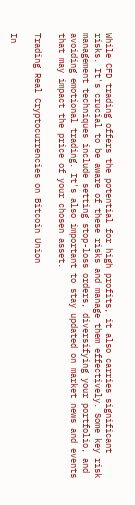While CFD trading offers the potential for high profits, it also carries significant risks. It's crucial to be aware of these risks and manage them effectively. Some key risk management techniques include setting stop-loss orders, diversifying your portfolio, and avoiding emotional trading. It's also important to stay updated on market news and events that may impact the price of your chosen asset.

Trading Real Cryptocurrencies on Bitcoin Union

In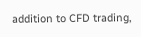addition to CFD trading,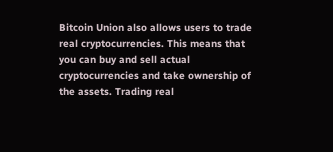Bitcoin Union also allows users to trade real cryptocurrencies. This means that you can buy and sell actual cryptocurrencies and take ownership of the assets. Trading real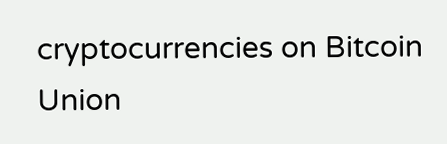cryptocurrencies on Bitcoin Union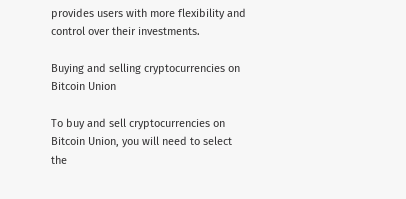provides users with more flexibility and control over their investments.

Buying and selling cryptocurrencies on Bitcoin Union

To buy and sell cryptocurrencies on Bitcoin Union, you will need to select the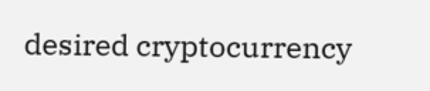desired cryptocurrency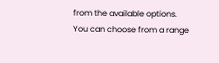from the available options. You can choose from a range